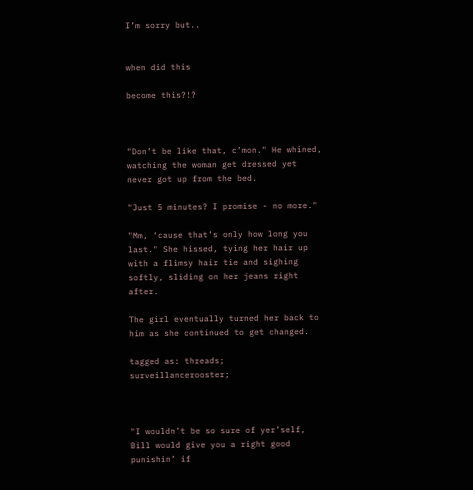I’m sorry but..


when did this

become this?!?



"Don’t be like that, c’mon." He whined, watching the woman get dressed yet never got up from the bed.

"Just 5 minutes? I promise - no more."

"Mm, ‘cause that’s only how long you last." She hissed, tying her hair up with a flimsy hair tie and sighing softly, sliding on her jeans right after.

The girl eventually turned her back to him as she continued to get changed.

tagged as: threads;  surveillancerooster;



"I wouldn’t be so sure of yer’self, Bill would give you a right good punishin’ if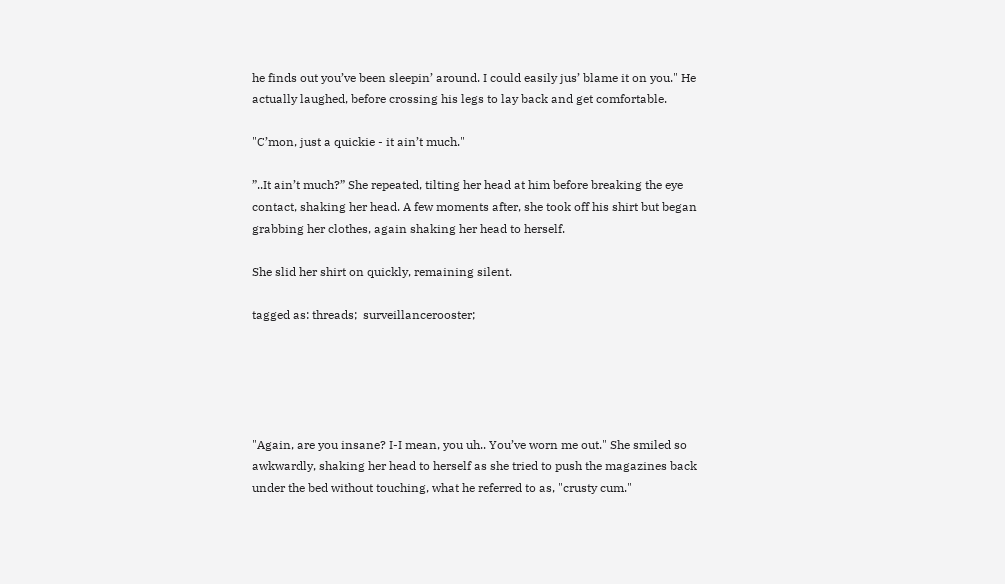he finds out you’ve been sleepin’ around. I could easily jus’ blame it on you." He actually laughed, before crossing his legs to lay back and get comfortable.

"C’mon, just a quickie - it ain’t much."

”..It ain’t much?” She repeated, tilting her head at him before breaking the eye contact, shaking her head. A few moments after, she took off his shirt but began grabbing her clothes, again shaking her head to herself.

She slid her shirt on quickly, remaining silent.

tagged as: threads;  surveillancerooster;





"Again, are you insane? I-I mean, you uh.. You’ve worn me out." She smiled so awkwardly, shaking her head to herself as she tried to push the magazines back under the bed without touching, what he referred to as, "crusty cum."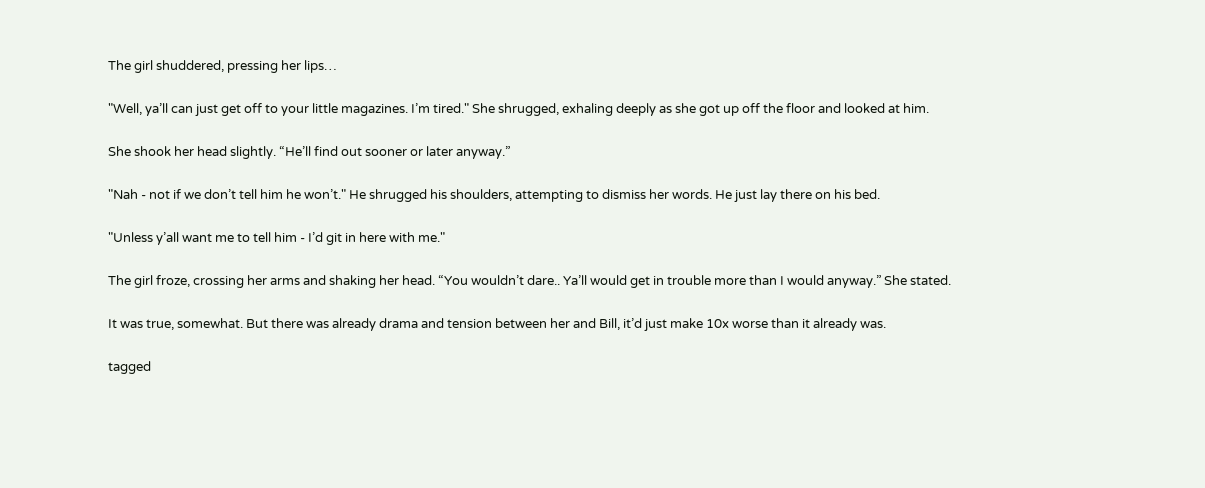The girl shuddered, pressing her lips…

"Well, ya’ll can just get off to your little magazines. I’m tired." She shrugged, exhaling deeply as she got up off the floor and looked at him.

She shook her head slightly. “He’ll find out sooner or later anyway.”

"Nah - not if we don’t tell him he won’t." He shrugged his shoulders, attempting to dismiss her words. He just lay there on his bed.

"Unless y’all want me to tell him - I’d git in here with me."

The girl froze, crossing her arms and shaking her head. “You wouldn’t dare.. Ya’ll would get in trouble more than I would anyway.” She stated.

It was true, somewhat. But there was already drama and tension between her and Bill, it’d just make 10x worse than it already was.

tagged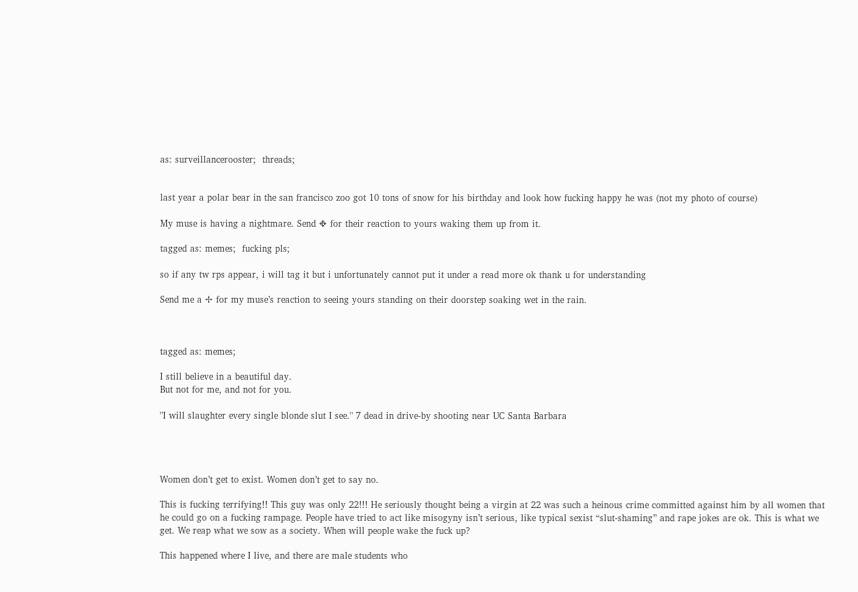as: surveillancerooster;  threads;


last year a polar bear in the san francisco zoo got 10 tons of snow for his birthday and look how fucking happy he was (not my photo of course)

My muse is having a nightmare. Send ✥ for their reaction to yours waking them up from it.

tagged as: memes;  fucking pls;

so if any tw rps appear, i will tag it but i unfortunately cannot put it under a read more ok thank u for understanding

Send me a ✢ for my muse’s reaction to seeing yours standing on their doorstep soaking wet in the rain.



tagged as: memes;

I still believe in a beautiful day.
But not for me, and not for you.

"I will slaughter every single blonde slut I see." 7 dead in drive-by shooting near UC Santa Barbara




Women don’t get to exist. Women don’t get to say no.

This is fucking terrifying!! This guy was only 22!!! He seriously thought being a virgin at 22 was such a heinous crime committed against him by all women that he could go on a fucking rampage. People have tried to act like misogyny isn’t serious, like typical sexist “slut-shaming” and rape jokes are ok. This is what we get. We reap what we sow as a society. When will people wake the fuck up?

This happened where I live, and there are male students who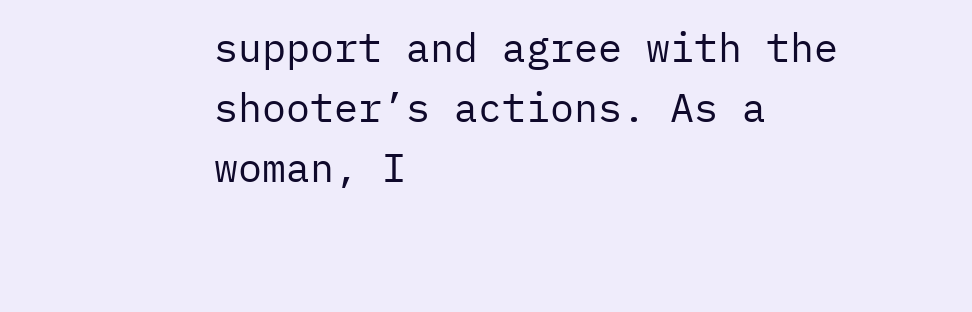support and agree with the shooter’s actions. As a woman, I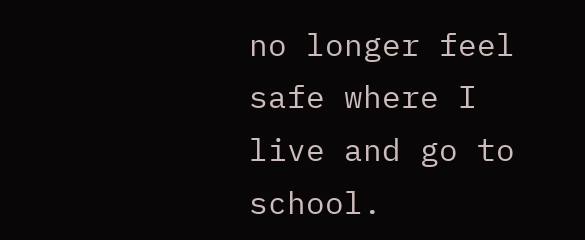no longer feel safe where I live and go to school.